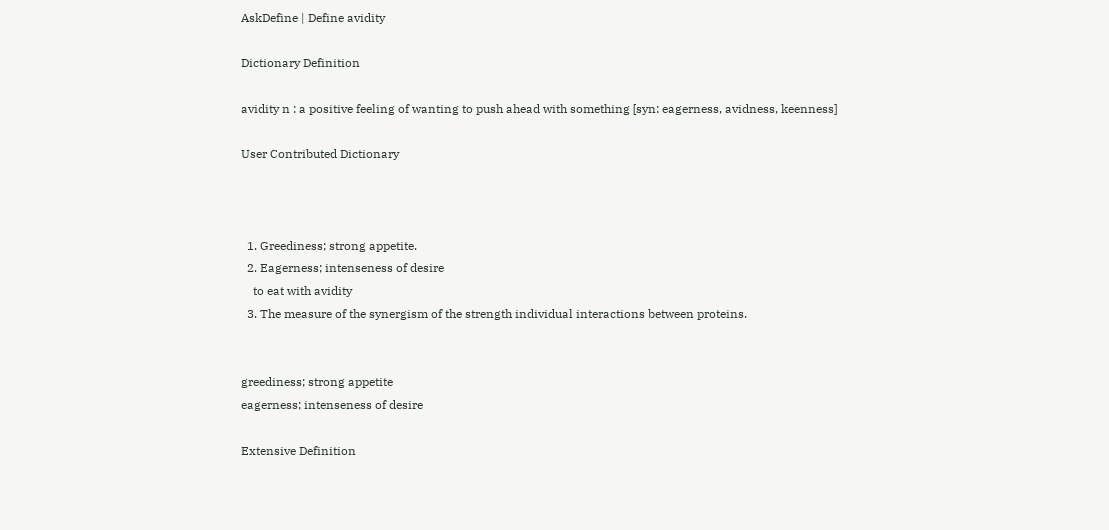AskDefine | Define avidity

Dictionary Definition

avidity n : a positive feeling of wanting to push ahead with something [syn: eagerness, avidness, keenness]

User Contributed Dictionary



  1. Greediness; strong appetite.
  2. Eagerness; intenseness of desire
    to eat with avidity
  3. The measure of the synergism of the strength individual interactions between proteins.


greediness; strong appetite
eagerness; intenseness of desire

Extensive Definition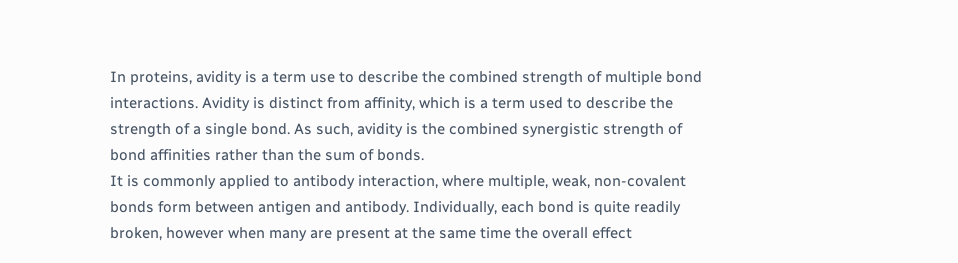In proteins, avidity is a term use to describe the combined strength of multiple bond interactions. Avidity is distinct from affinity, which is a term used to describe the strength of a single bond. As such, avidity is the combined synergistic strength of bond affinities rather than the sum of bonds.
It is commonly applied to antibody interaction, where multiple, weak, non-covalent bonds form between antigen and antibody. Individually, each bond is quite readily broken, however when many are present at the same time the overall effect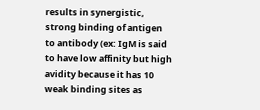results in synergistic, strong binding of antigen to antibody (ex: IgM is said to have low affinity but high avidity because it has 10 weak binding sites as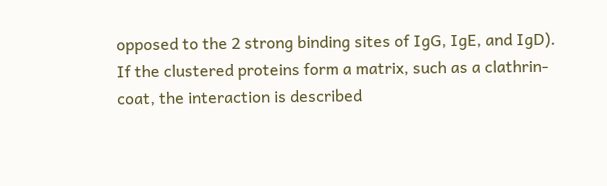opposed to the 2 strong binding sites of IgG, IgE, and IgD).
If the clustered proteins form a matrix, such as a clathrin-coat, the interaction is described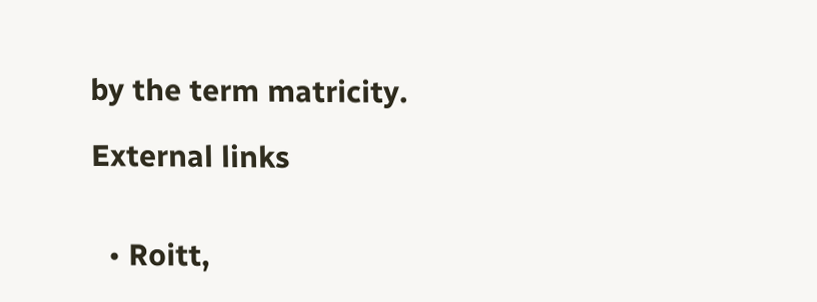by the term matricity.

External links


  • Roitt,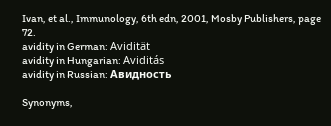Ivan, et al., Immunology, 6th edn, 2001, Mosby Publishers, page 72.
avidity in German: Avidität
avidity in Hungarian: Aviditás
avidity in Russian: Авидность

Synonyms,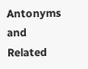Antonyms and Related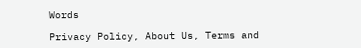Words

Privacy Policy, About Us, Terms and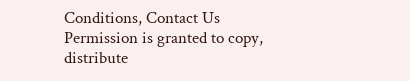Conditions, Contact Us
Permission is granted to copy, distribute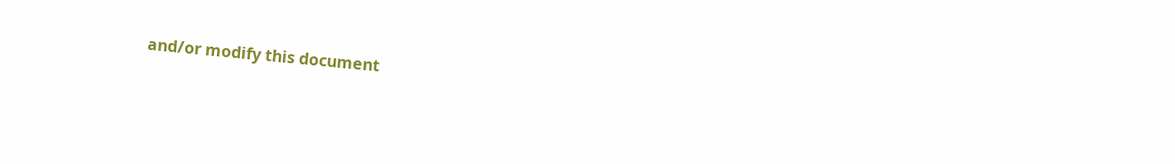and/or modify this document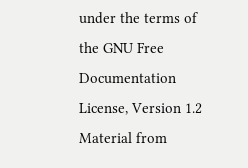under the terms of the GNU Free Documentation License, Version 1.2
Material from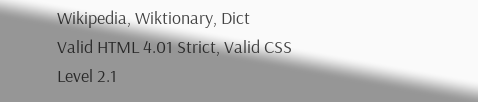Wikipedia, Wiktionary, Dict
Valid HTML 4.01 Strict, Valid CSS Level 2.1